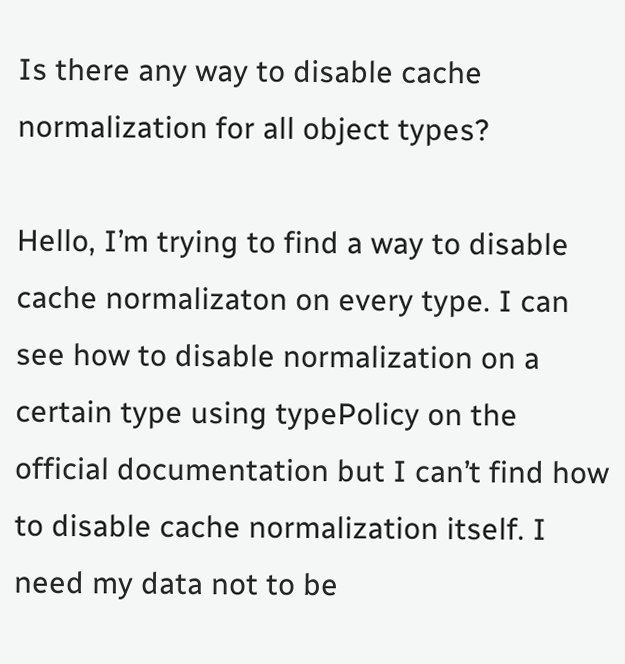Is there any way to disable cache normalization for all object types?

Hello, I’m trying to find a way to disable cache normalizaton on every type. I can see how to disable normalization on a certain type using typePolicy on the official documentation but I can’t find how to disable cache normalization itself. I need my data not to be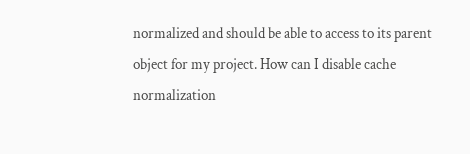normalized and should be able to access to its parent object for my project. How can I disable cache normalization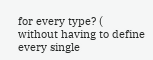for every type? ( without having to define every single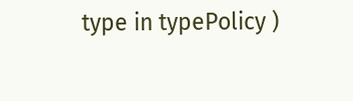type in typePolicy )